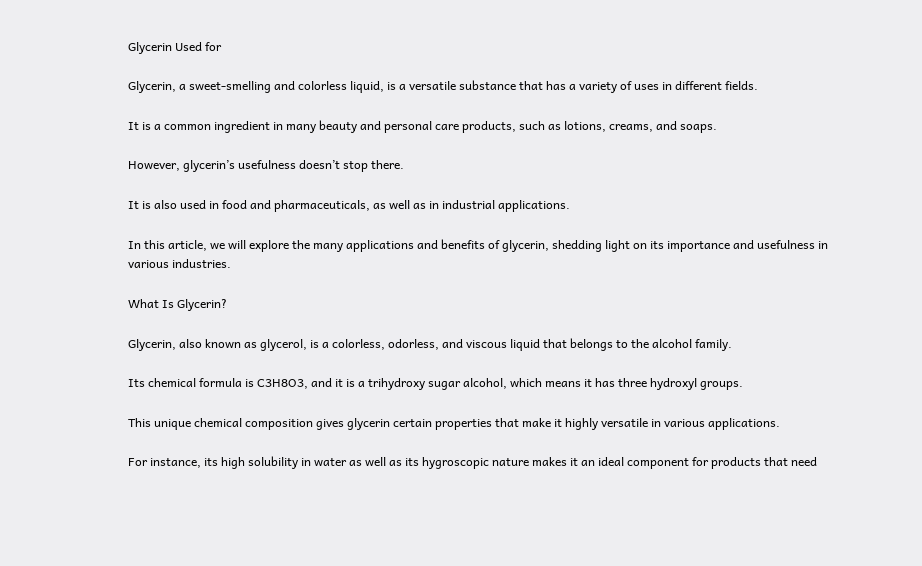Glycerin Used for

Glycerin, a sweet-smelling and colorless liquid, is a versatile substance that has a variety of uses in different fields.

It is a common ingredient in many beauty and personal care products, such as lotions, creams, and soaps.

However, glycerin’s usefulness doesn’t stop there.

It is also used in food and pharmaceuticals, as well as in industrial applications.

In this article, we will explore the many applications and benefits of glycerin, shedding light on its importance and usefulness in various industries.

What Is Glycerin?

Glycerin, also known as glycerol, is a colorless, odorless, and viscous liquid that belongs to the alcohol family.

Its chemical formula is C3H8O3, and it is a trihydroxy sugar alcohol, which means it has three hydroxyl groups.

This unique chemical composition gives glycerin certain properties that make it highly versatile in various applications.

For instance, its high solubility in water as well as its hygroscopic nature makes it an ideal component for products that need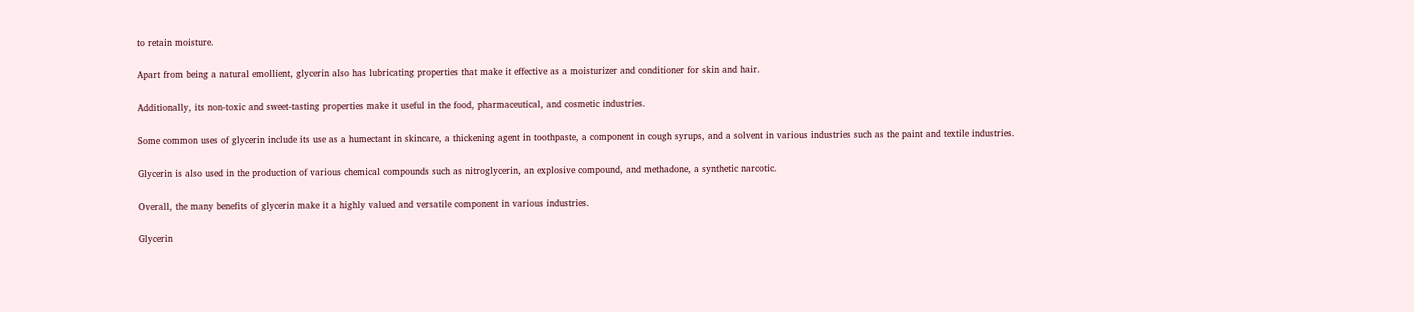to retain moisture.

Apart from being a natural emollient, glycerin also has lubricating properties that make it effective as a moisturizer and conditioner for skin and hair.

Additionally, its non-toxic and sweet-tasting properties make it useful in the food, pharmaceutical, and cosmetic industries.

Some common uses of glycerin include its use as a humectant in skincare, a thickening agent in toothpaste, a component in cough syrups, and a solvent in various industries such as the paint and textile industries.

Glycerin is also used in the production of various chemical compounds such as nitroglycerin, an explosive compound, and methadone, a synthetic narcotic.

Overall, the many benefits of glycerin make it a highly valued and versatile component in various industries.

Glycerin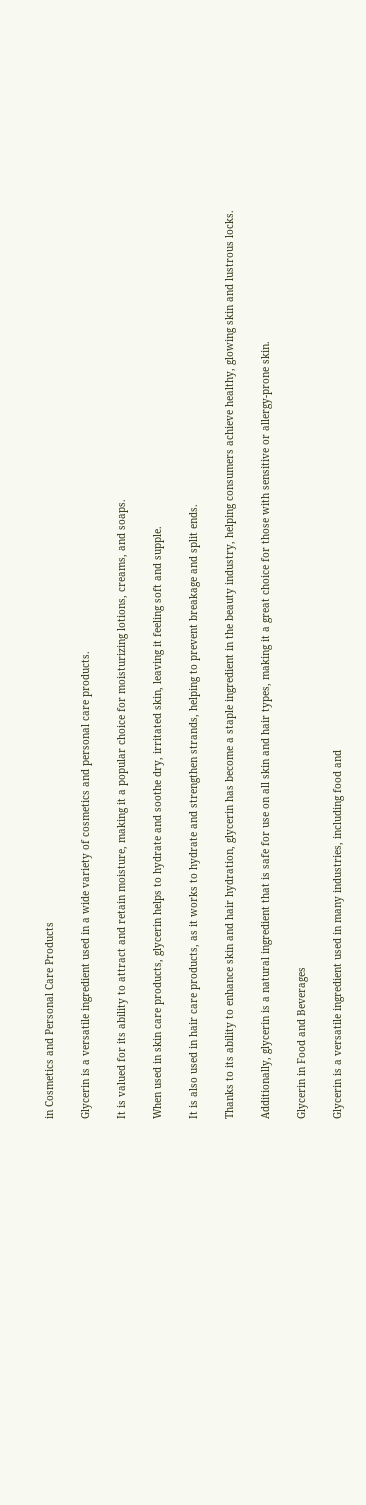in Cosmetics and Personal Care Products

Glycerin is a versatile ingredient used in a wide variety of cosmetics and personal care products.

It is valued for its ability to attract and retain moisture, making it a popular choice for moisturizing lotions, creams, and soaps.

When used in skin care products, glycerin helps to hydrate and soothe dry, irritated skin, leaving it feeling soft and supple.

It is also used in hair care products, as it works to hydrate and strengthen strands, helping to prevent breakage and split ends.

Thanks to its ability to enhance skin and hair hydration, glycerin has become a staple ingredient in the beauty industry, helping consumers achieve healthy, glowing skin and lustrous locks.

Additionally, glycerin is a natural ingredient that is safe for use on all skin and hair types, making it a great choice for those with sensitive or allergy-prone skin.

Glycerin in Food and Beverages

Glycerin is a versatile ingredient used in many industries, including food and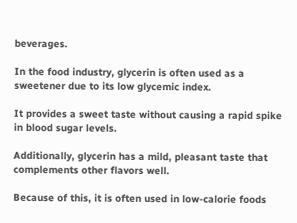beverages.

In the food industry, glycerin is often used as a sweetener due to its low glycemic index.

It provides a sweet taste without causing a rapid spike in blood sugar levels.

Additionally, glycerin has a mild, pleasant taste that complements other flavors well.

Because of this, it is often used in low-calorie foods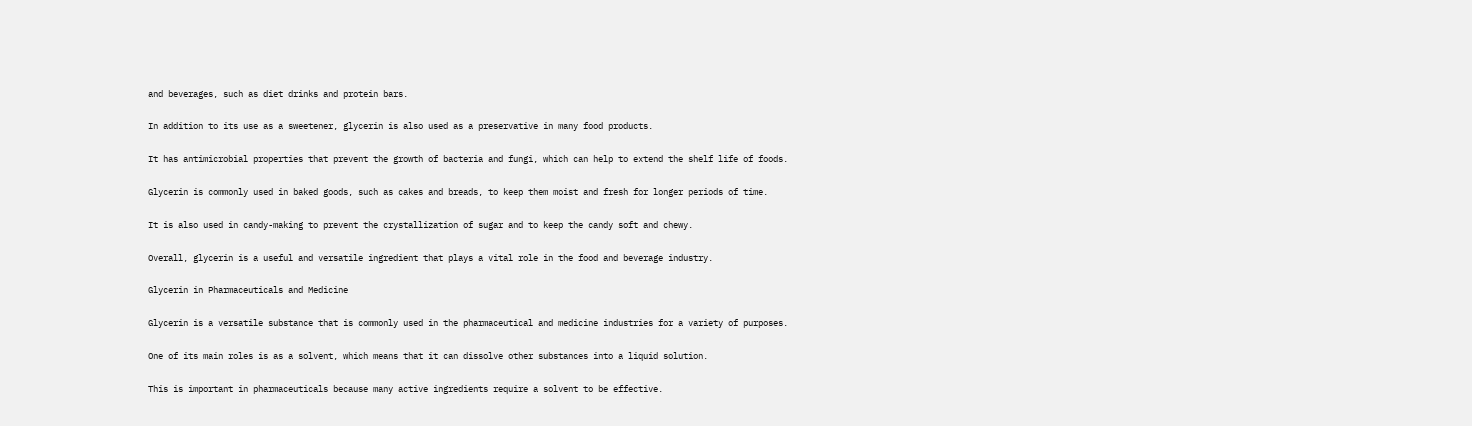and beverages, such as diet drinks and protein bars.

In addition to its use as a sweetener, glycerin is also used as a preservative in many food products.

It has antimicrobial properties that prevent the growth of bacteria and fungi, which can help to extend the shelf life of foods.

Glycerin is commonly used in baked goods, such as cakes and breads, to keep them moist and fresh for longer periods of time.

It is also used in candy-making to prevent the crystallization of sugar and to keep the candy soft and chewy.

Overall, glycerin is a useful and versatile ingredient that plays a vital role in the food and beverage industry.

Glycerin in Pharmaceuticals and Medicine

Glycerin is a versatile substance that is commonly used in the pharmaceutical and medicine industries for a variety of purposes.

One of its main roles is as a solvent, which means that it can dissolve other substances into a liquid solution.

This is important in pharmaceuticals because many active ingredients require a solvent to be effective.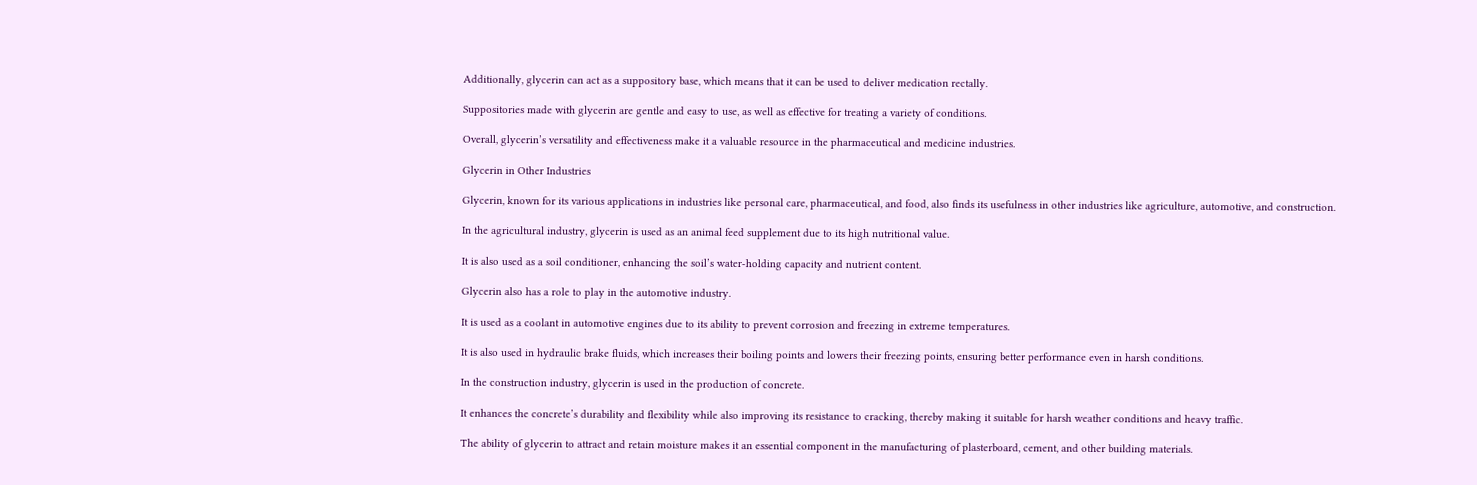Additionally, glycerin can act as a suppository base, which means that it can be used to deliver medication rectally.

Suppositories made with glycerin are gentle and easy to use, as well as effective for treating a variety of conditions.

Overall, glycerin’s versatility and effectiveness make it a valuable resource in the pharmaceutical and medicine industries.

Glycerin in Other Industries

Glycerin, known for its various applications in industries like personal care, pharmaceutical, and food, also finds its usefulness in other industries like agriculture, automotive, and construction.

In the agricultural industry, glycerin is used as an animal feed supplement due to its high nutritional value.

It is also used as a soil conditioner, enhancing the soil’s water-holding capacity and nutrient content.

Glycerin also has a role to play in the automotive industry.

It is used as a coolant in automotive engines due to its ability to prevent corrosion and freezing in extreme temperatures.

It is also used in hydraulic brake fluids, which increases their boiling points and lowers their freezing points, ensuring better performance even in harsh conditions.

In the construction industry, glycerin is used in the production of concrete.

It enhances the concrete’s durability and flexibility while also improving its resistance to cracking, thereby making it suitable for harsh weather conditions and heavy traffic.

The ability of glycerin to attract and retain moisture makes it an essential component in the manufacturing of plasterboard, cement, and other building materials.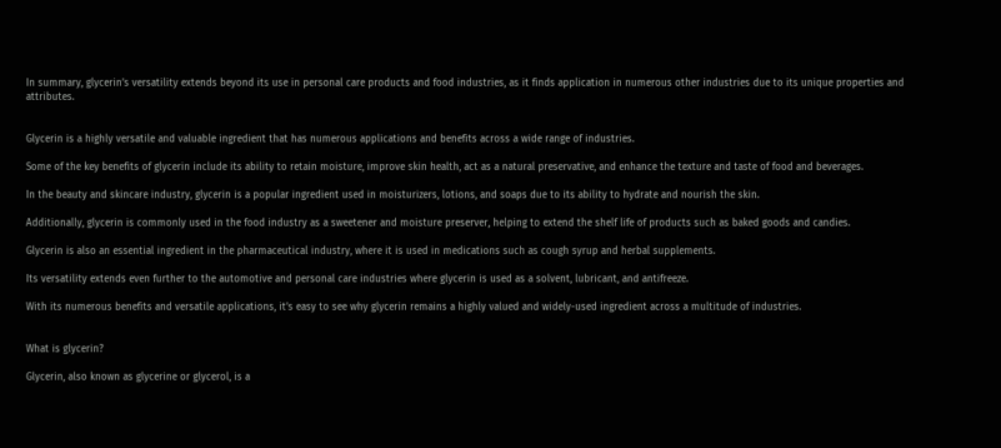In summary, glycerin’s versatility extends beyond its use in personal care products and food industries, as it finds application in numerous other industries due to its unique properties and attributes.


Glycerin is a highly versatile and valuable ingredient that has numerous applications and benefits across a wide range of industries.

Some of the key benefits of glycerin include its ability to retain moisture, improve skin health, act as a natural preservative, and enhance the texture and taste of food and beverages.

In the beauty and skincare industry, glycerin is a popular ingredient used in moisturizers, lotions, and soaps due to its ability to hydrate and nourish the skin.

Additionally, glycerin is commonly used in the food industry as a sweetener and moisture preserver, helping to extend the shelf life of products such as baked goods and candies.

Glycerin is also an essential ingredient in the pharmaceutical industry, where it is used in medications such as cough syrup and herbal supplements.

Its versatility extends even further to the automotive and personal care industries where glycerin is used as a solvent, lubricant, and antifreeze.

With its numerous benefits and versatile applications, it’s easy to see why glycerin remains a highly valued and widely-used ingredient across a multitude of industries.


What is glycerin?

Glycerin, also known as glycerine or glycerol, is a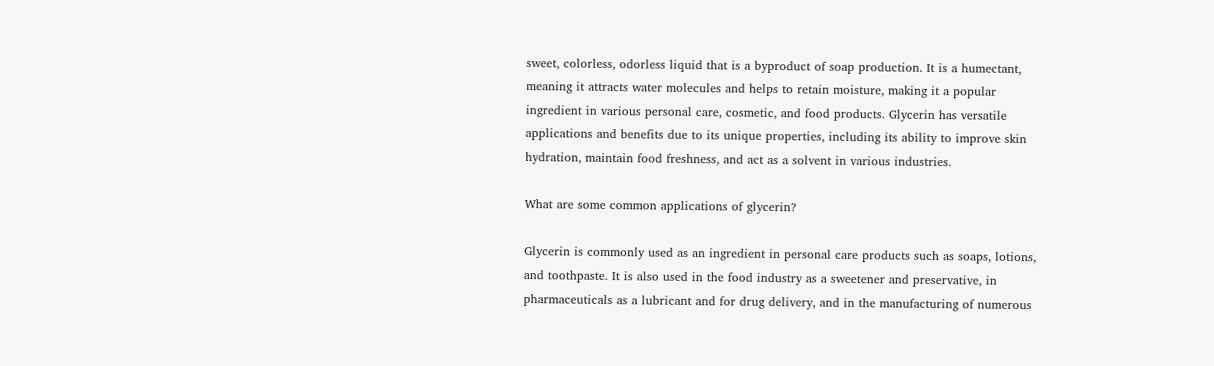sweet, colorless, odorless liquid that is a byproduct of soap production. It is a humectant, meaning it attracts water molecules and helps to retain moisture, making it a popular ingredient in various personal care, cosmetic, and food products. Glycerin has versatile applications and benefits due to its unique properties, including its ability to improve skin hydration, maintain food freshness, and act as a solvent in various industries.

What are some common applications of glycerin?

Glycerin is commonly used as an ingredient in personal care products such as soaps, lotions, and toothpaste. It is also used in the food industry as a sweetener and preservative, in pharmaceuticals as a lubricant and for drug delivery, and in the manufacturing of numerous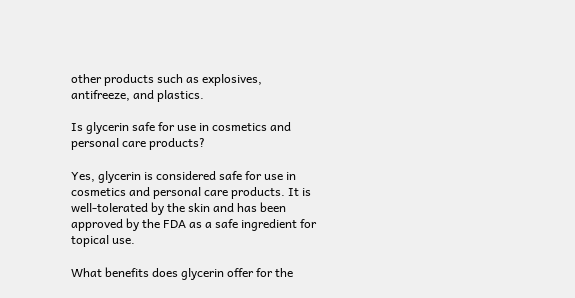other products such as explosives, antifreeze, and plastics.

Is glycerin safe for use in cosmetics and personal care products?

Yes, glycerin is considered safe for use in cosmetics and personal care products. It is well-tolerated by the skin and has been approved by the FDA as a safe ingredient for topical use.

What benefits does glycerin offer for the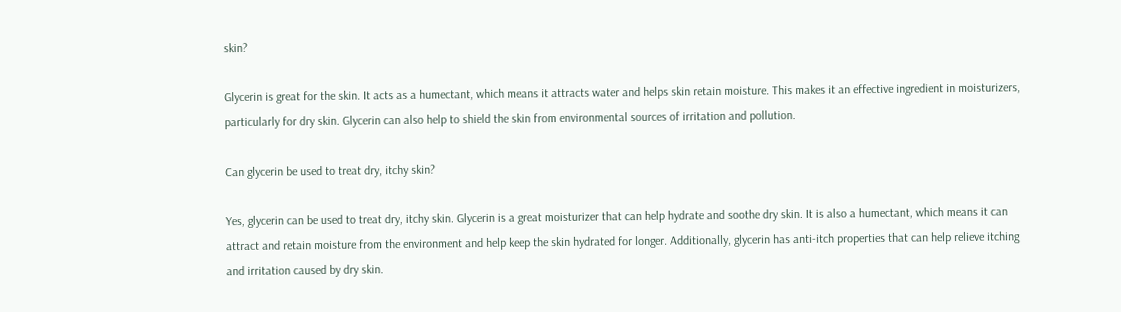skin?

Glycerin is great for the skin. It acts as a humectant, which means it attracts water and helps skin retain moisture. This makes it an effective ingredient in moisturizers, particularly for dry skin. Glycerin can also help to shield the skin from environmental sources of irritation and pollution.

Can glycerin be used to treat dry, itchy skin?

Yes, glycerin can be used to treat dry, itchy skin. Glycerin is a great moisturizer that can help hydrate and soothe dry skin. It is also a humectant, which means it can attract and retain moisture from the environment and help keep the skin hydrated for longer. Additionally, glycerin has anti-itch properties that can help relieve itching and irritation caused by dry skin.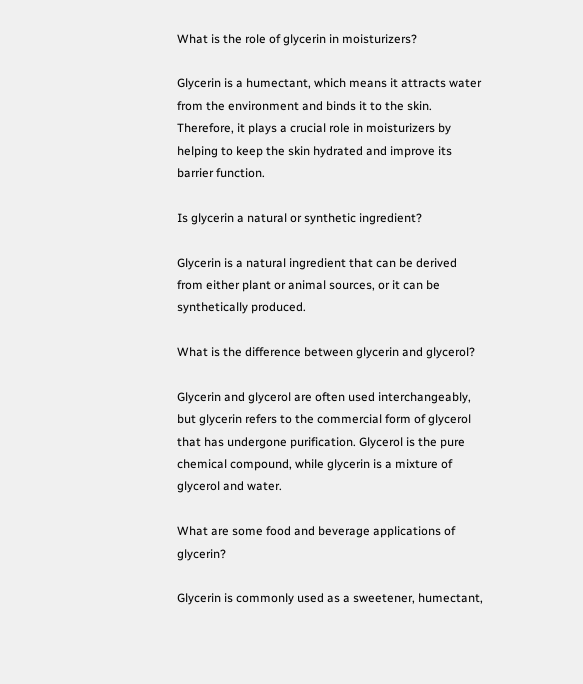What is the role of glycerin in moisturizers?

Glycerin is a humectant, which means it attracts water from the environment and binds it to the skin. Therefore, it plays a crucial role in moisturizers by helping to keep the skin hydrated and improve its barrier function.

Is glycerin a natural or synthetic ingredient?

Glycerin is a natural ingredient that can be derived from either plant or animal sources, or it can be synthetically produced.

What is the difference between glycerin and glycerol?

Glycerin and glycerol are often used interchangeably, but glycerin refers to the commercial form of glycerol that has undergone purification. Glycerol is the pure chemical compound, while glycerin is a mixture of glycerol and water.

What are some food and beverage applications of glycerin?

Glycerin is commonly used as a sweetener, humectant,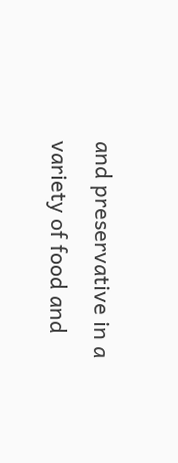and preservative in a variety of food and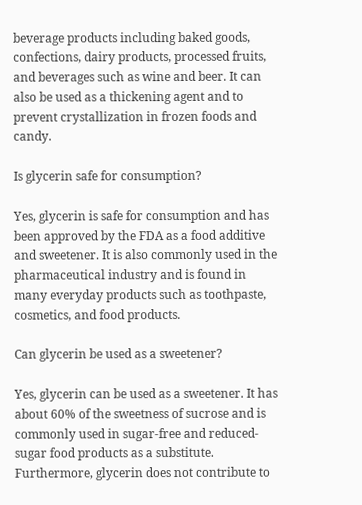beverage products including baked goods, confections, dairy products, processed fruits, and beverages such as wine and beer. It can also be used as a thickening agent and to prevent crystallization in frozen foods and candy.

Is glycerin safe for consumption?

Yes, glycerin is safe for consumption and has been approved by the FDA as a food additive and sweetener. It is also commonly used in the pharmaceutical industry and is found in many everyday products such as toothpaste, cosmetics, and food products.

Can glycerin be used as a sweetener?

Yes, glycerin can be used as a sweetener. It has about 60% of the sweetness of sucrose and is commonly used in sugar-free and reduced-sugar food products as a substitute. Furthermore, glycerin does not contribute to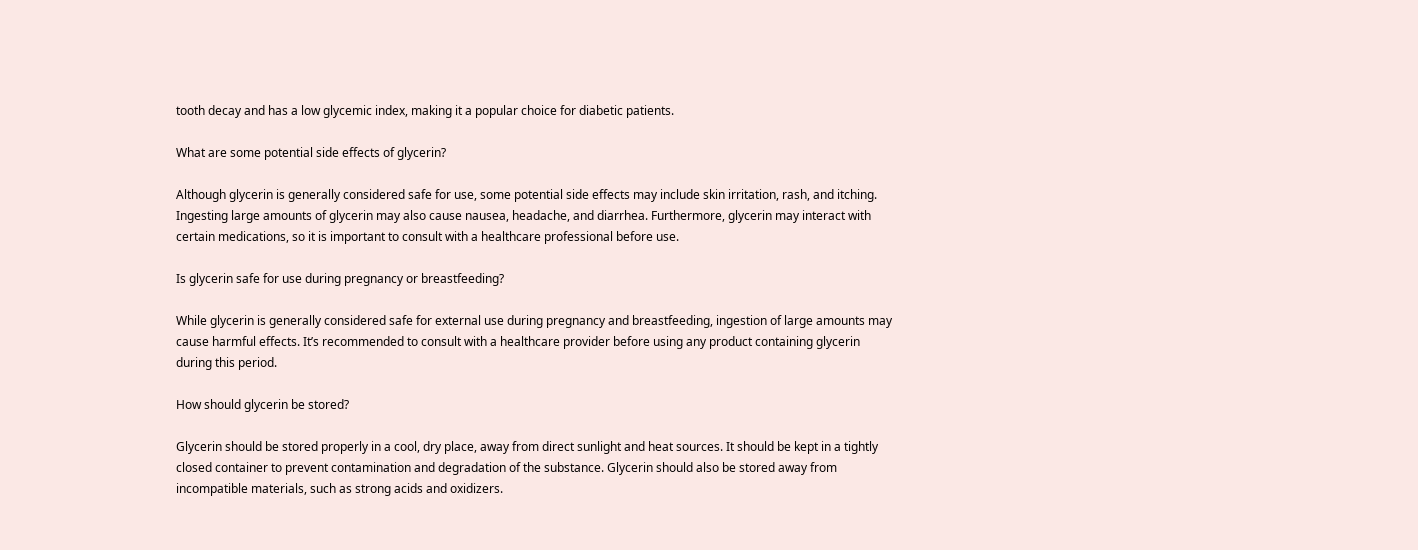tooth decay and has a low glycemic index, making it a popular choice for diabetic patients.

What are some potential side effects of glycerin?

Although glycerin is generally considered safe for use, some potential side effects may include skin irritation, rash, and itching. Ingesting large amounts of glycerin may also cause nausea, headache, and diarrhea. Furthermore, glycerin may interact with certain medications, so it is important to consult with a healthcare professional before use.

Is glycerin safe for use during pregnancy or breastfeeding?

While glycerin is generally considered safe for external use during pregnancy and breastfeeding, ingestion of large amounts may cause harmful effects. It’s recommended to consult with a healthcare provider before using any product containing glycerin during this period.

How should glycerin be stored?

Glycerin should be stored properly in a cool, dry place, away from direct sunlight and heat sources. It should be kept in a tightly closed container to prevent contamination and degradation of the substance. Glycerin should also be stored away from incompatible materials, such as strong acids and oxidizers.